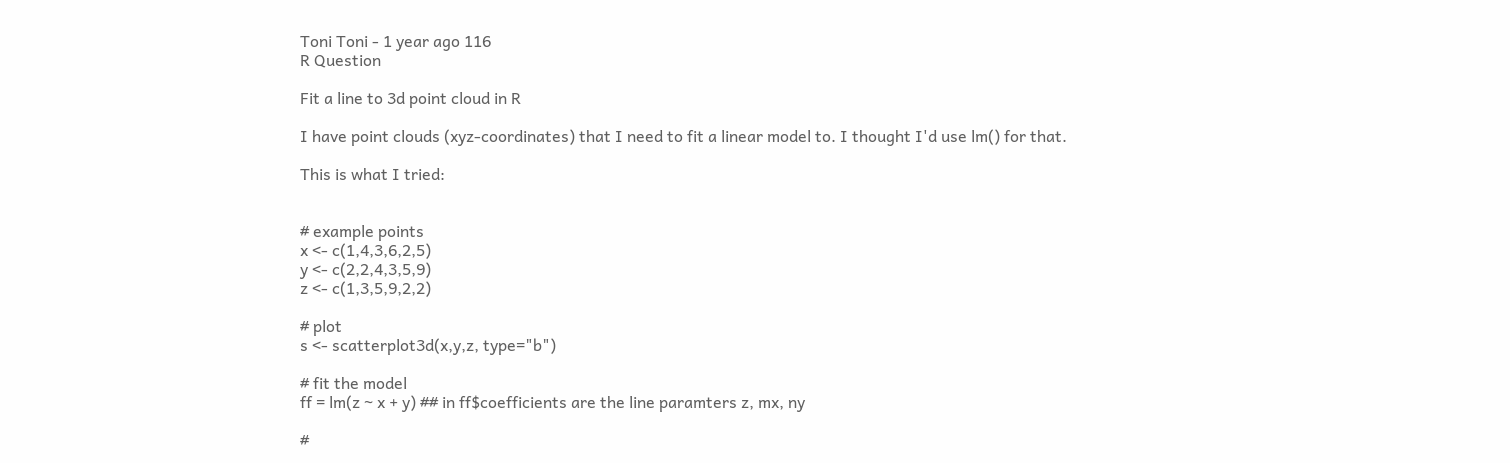Toni Toni - 1 year ago 116
R Question

Fit a line to 3d point cloud in R

I have point clouds (xyz-coordinates) that I need to fit a linear model to. I thought I'd use lm() for that.

This is what I tried:


# example points
x <- c(1,4,3,6,2,5)
y <- c(2,2,4,3,5,9)
z <- c(1,3,5,9,2,2)

# plot
s <- scatterplot3d(x,y,z, type="b")

# fit the model
ff = lm(z ~ x + y) ## in ff$coefficients are the line paramters z, mx, ny

#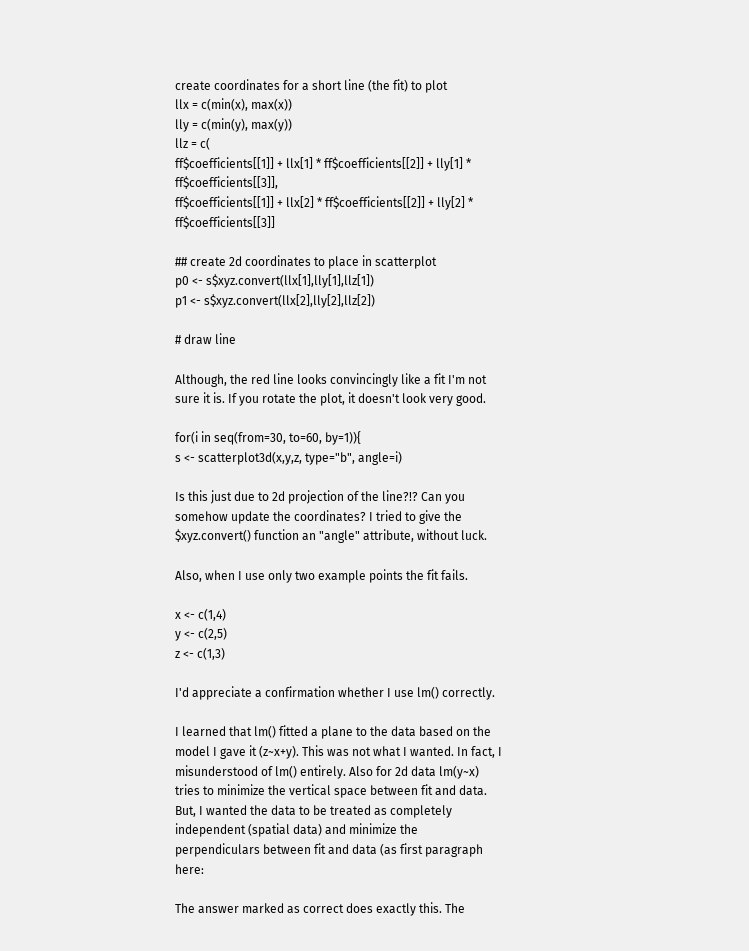create coordinates for a short line (the fit) to plot
llx = c(min(x), max(x))
lly = c(min(y), max(y))
llz = c(
ff$coefficients[[1]] + llx[1] * ff$coefficients[[2]] + lly[1] * ff$coefficients[[3]],
ff$coefficients[[1]] + llx[2] * ff$coefficients[[2]] + lly[2] * ff$coefficients[[3]]

## create 2d coordinates to place in scatterplot
p0 <- s$xyz.convert(llx[1],lly[1],llz[1])
p1 <- s$xyz.convert(llx[2],lly[2],llz[2])

# draw line

Although, the red line looks convincingly like a fit I'm not sure it is. If you rotate the plot, it doesn't look very good.

for(i in seq(from=30, to=60, by=1)){
s <- scatterplot3d(x,y,z, type="b", angle=i)

Is this just due to 2d projection of the line?!? Can you somehow update the coordinates? I tried to give the $xyz.convert() function an "angle" attribute, without luck.

Also, when I use only two example points the fit fails.

x <- c(1,4)
y <- c(2,5)
z <- c(1,3)

I'd appreciate a confirmation whether I use lm() correctly.

I learned that lm() fitted a plane to the data based on the model I gave it (z~x+y). This was not what I wanted. In fact, I misunderstood of lm() entirely. Also for 2d data lm(y~x) tries to minimize the vertical space between fit and data. But, I wanted the data to be treated as completely independent (spatial data) and minimize the perpendiculars between fit and data (as first paragraph here:

The answer marked as correct does exactly this. The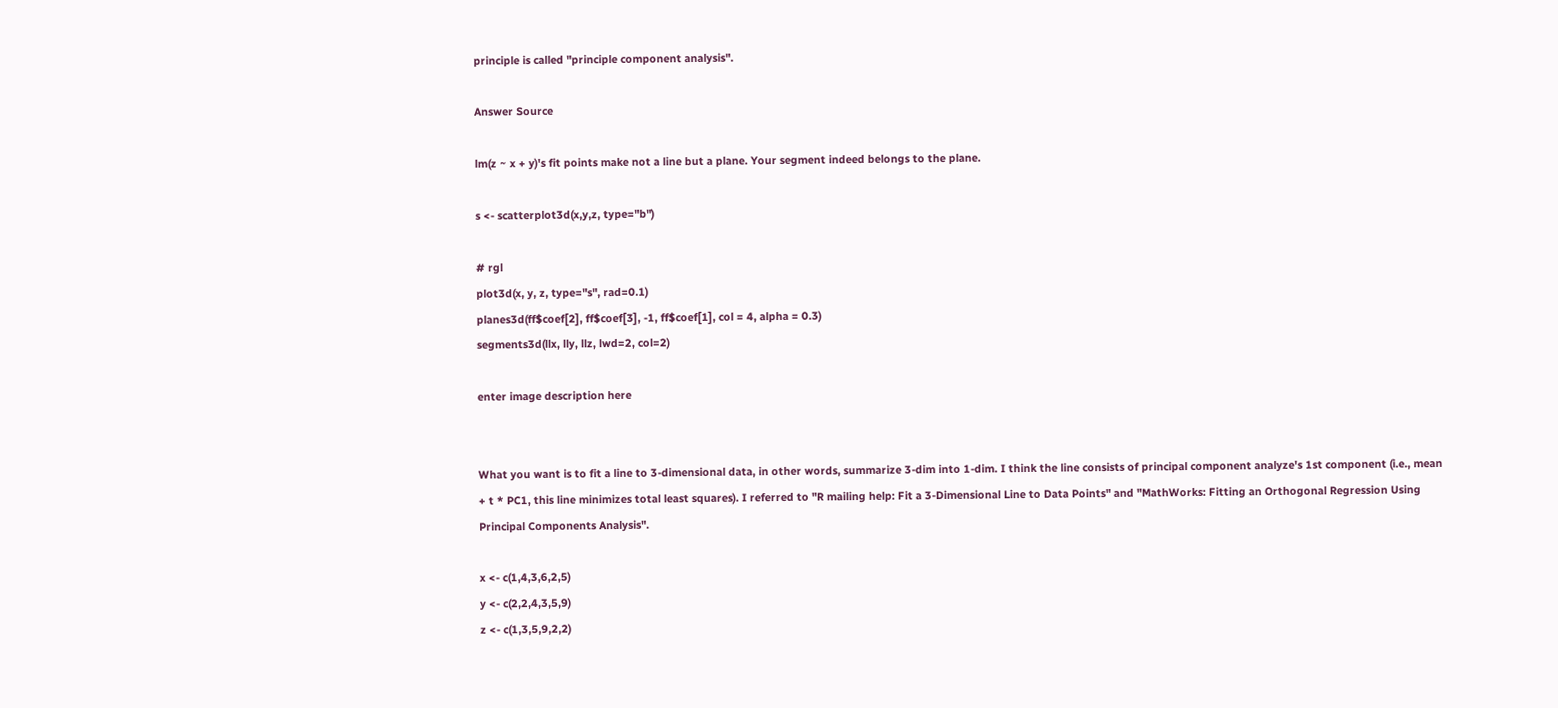principle is called "principle component analysis".

Answer Source

lm(z ~ x + y)'s fit points make not a line but a plane. Your segment indeed belongs to the plane.

s <- scatterplot3d(x,y,z, type="b")

# rgl
plot3d(x, y, z, type="s", rad=0.1)
planes3d(ff$coef[2], ff$coef[3], -1, ff$coef[1], col = 4, alpha = 0.3)
segments3d(llx, lly, llz, lwd=2, col=2)

enter image description here


What you want is to fit a line to 3-dimensional data, in other words, summarize 3-dim into 1-dim. I think the line consists of principal component analyze's 1st component (i.e., mean + t * PC1, this line minimizes total least squares). I referred to "R mailing help: Fit a 3-Dimensional Line to Data Points" and "MathWorks: Fitting an Orthogonal Regression Using Principal Components Analysis".

x <- c(1,4,3,6,2,5)
y <- c(2,2,4,3,5,9)
z <- c(1,3,5,9,2,2)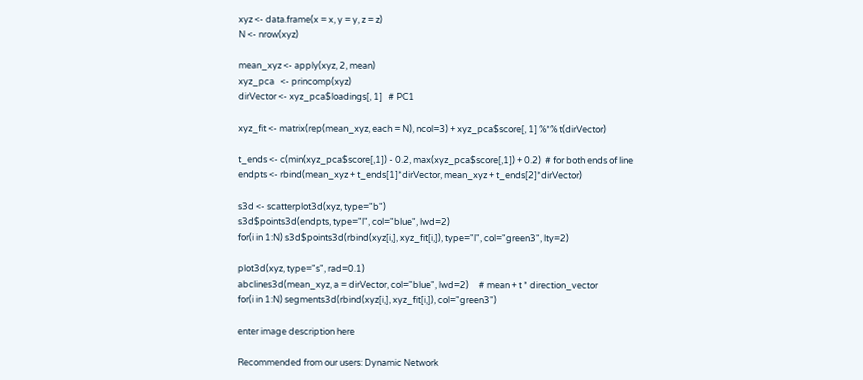xyz <- data.frame(x = x, y = y, z = z)
N <- nrow(xyz)

mean_xyz <- apply(xyz, 2, mean)
xyz_pca   <- princomp(xyz)
dirVector <- xyz_pca$loadings[, 1]   # PC1

xyz_fit <- matrix(rep(mean_xyz, each = N), ncol=3) + xyz_pca$score[, 1] %*% t(dirVector)

t_ends <- c(min(xyz_pca$score[,1]) - 0.2, max(xyz_pca$score[,1]) + 0.2)  # for both ends of line
endpts <- rbind(mean_xyz + t_ends[1]*dirVector, mean_xyz + t_ends[2]*dirVector)

s3d <- scatterplot3d(xyz, type="b")
s3d$points3d(endpts, type="l", col="blue", lwd=2)
for(i in 1:N) s3d$points3d(rbind(xyz[i,], xyz_fit[i,]), type="l", col="green3", lty=2)

plot3d(xyz, type="s", rad=0.1)
abclines3d(mean_xyz, a = dirVector, col="blue", lwd=2)     # mean + t * direction_vector
for(i in 1:N) segments3d(rbind(xyz[i,], xyz_fit[i,]), col="green3")

enter image description here

Recommended from our users: Dynamic Network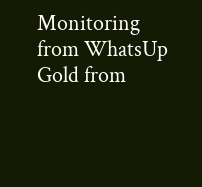Monitoring from WhatsUp Gold from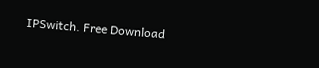IPSwitch. Free Download